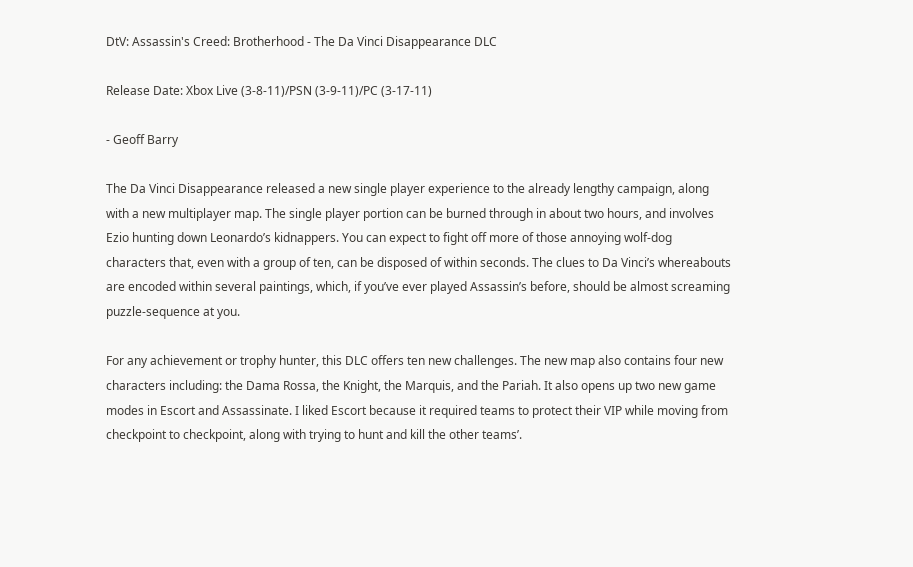DtV: Assassin's Creed: Brotherhood - The Da Vinci Disappearance DLC

Release Date: Xbox Live (3-8-11)/PSN (3-9-11)/PC (3-17-11)

- Geoff Barry

The Da Vinci Disappearance released a new single player experience to the already lengthy campaign, along with a new multiplayer map. The single player portion can be burned through in about two hours, and involves Ezio hunting down Leonardo’s kidnappers. You can expect to fight off more of those annoying wolf-dog characters that, even with a group of ten, can be disposed of within seconds. The clues to Da Vinci’s whereabouts are encoded within several paintings, which, if you’ve ever played Assassin’s before, should be almost screaming puzzle-sequence at you.

For any achievement or trophy hunter, this DLC offers ten new challenges. The new map also contains four new characters including: the Dama Rossa, the Knight, the Marquis, and the Pariah. It also opens up two new game modes in Escort and Assassinate. I liked Escort because it required teams to protect their VIP while moving from checkpoint to checkpoint, along with trying to hunt and kill the other teams’.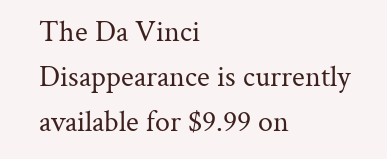The Da Vinci Disappearance is currently available for $9.99 on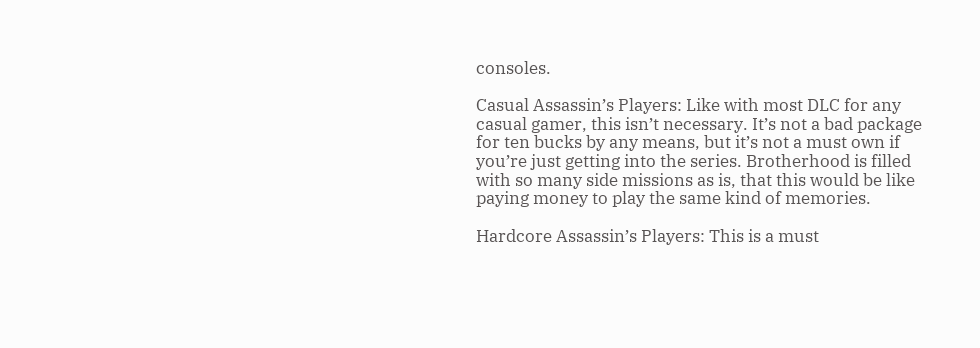consoles.

Casual Assassin’s Players: Like with most DLC for any casual gamer, this isn’t necessary. It’s not a bad package for ten bucks by any means, but it’s not a must own if you’re just getting into the series. Brotherhood is filled with so many side missions as is, that this would be like paying money to play the same kind of memories.

Hardcore Assassin’s Players: This is a must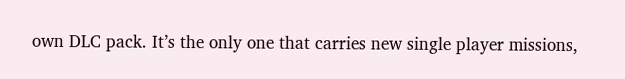own DLC pack. It’s the only one that carries new single player missions,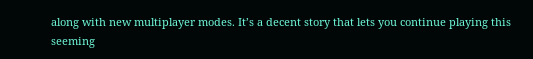along with new multiplayer modes. It’s a decent story that lets you continue playing this seeming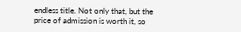endless title. Not only that, but the price of admission is worth it, so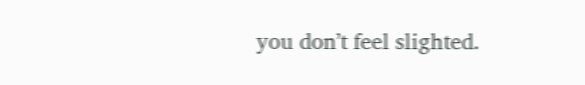you don’t feel slighted.